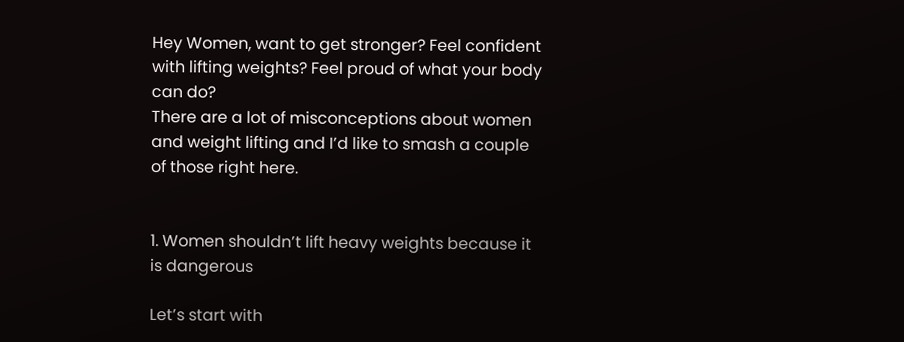Hey Women, want to get stronger? Feel confident with lifting weights? Feel proud of what your body can do?
There are a lot of misconceptions about women and weight lifting and I’d like to smash a couple of those right here.


1. Women shouldn’t lift heavy weights because it is dangerous

Let’s start with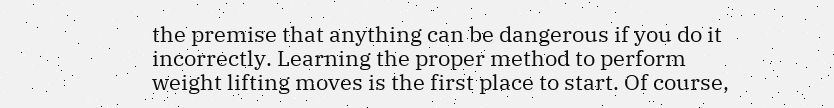the premise that anything can be dangerous if you do it incorrectly. Learning the proper method to perform weight lifting moves is the first place to start. Of course,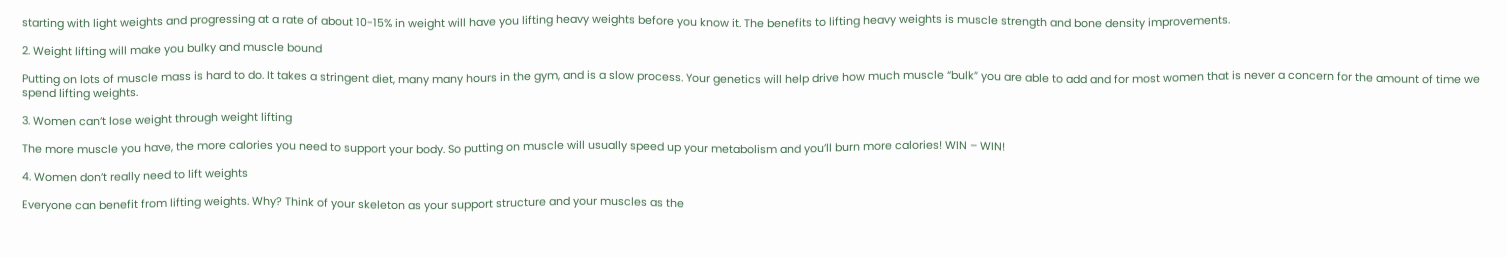starting with light weights and progressing at a rate of about 10-15% in weight will have you lifting heavy weights before you know it. The benefits to lifting heavy weights is muscle strength and bone density improvements.

2. Weight lifting will make you bulky and muscle bound

Putting on lots of muscle mass is hard to do. It takes a stringent diet, many many hours in the gym, and is a slow process. Your genetics will help drive how much muscle “bulk” you are able to add and for most women that is never a concern for the amount of time we spend lifting weights.

3. Women can’t lose weight through weight lifting

The more muscle you have, the more calories you need to support your body. So putting on muscle will usually speed up your metabolism and you’ll burn more calories! WIN – WIN!

4. Women don’t really need to lift weights

Everyone can benefit from lifting weights. Why? Think of your skeleton as your support structure and your muscles as the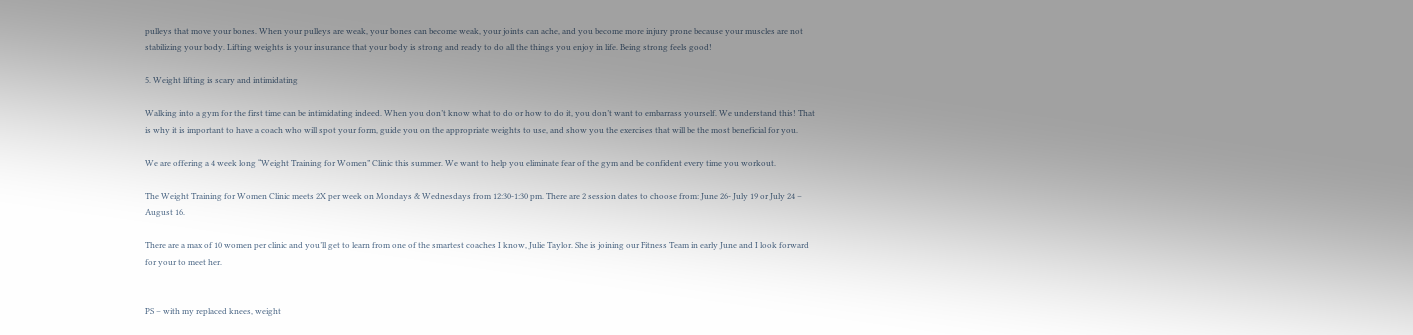pulleys that move your bones. When your pulleys are weak, your bones can become weak, your joints can ache, and you become more injury prone because your muscles are not stabilizing your body. Lifting weights is your insurance that your body is strong and ready to do all the things you enjoy in life. Being strong feels good!

5. Weight lifting is scary and intimidating

Walking into a gym for the first time can be intimidating indeed. When you don’t know what to do or how to do it, you don’t want to embarrass yourself. We understand this! That is why it is important to have a coach who will spot your form, guide you on the appropriate weights to use, and show you the exercises that will be the most beneficial for you.

We are offering a 4 week long “Weight Training for Women” Clinic this summer. We want to help you eliminate fear of the gym and be confident every time you workout.

The Weight Training for Women Clinic meets 2X per week on Mondays & Wednesdays from 12:30-1:30 pm. There are 2 session dates to choose from: June 26- July 19 or July 24 – August 16.

There are a max of 10 women per clinic and you’ll get to learn from one of the smartest coaches I know, Julie Taylor. She is joining our Fitness Team in early June and I look forward for your to meet her.


PS – with my replaced knees, weight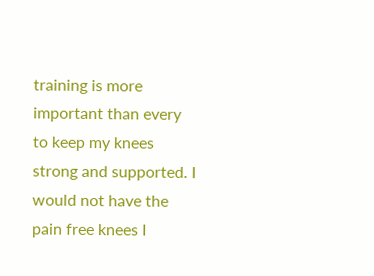training is more important than every to keep my knees strong and supported. I would not have the pain free knees I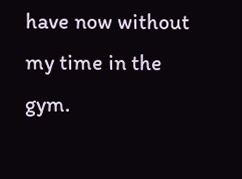have now without my time in the gym.